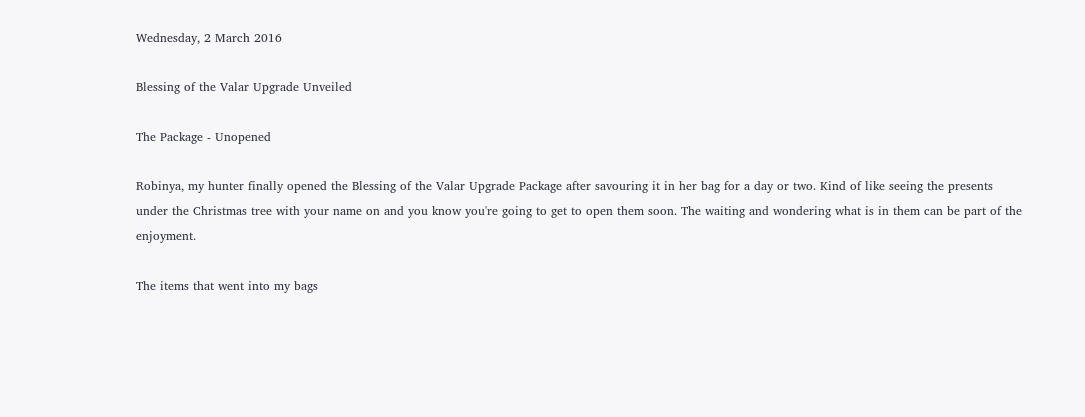Wednesday, 2 March 2016

Blessing of the Valar Upgrade Unveiled

The Package - Unopened

Robinya, my hunter finally opened the Blessing of the Valar Upgrade Package after savouring it in her bag for a day or two. Kind of like seeing the presents under the Christmas tree with your name on and you know you're going to get to open them soon. The waiting and wondering what is in them can be part of the enjoyment.

The items that went into my bags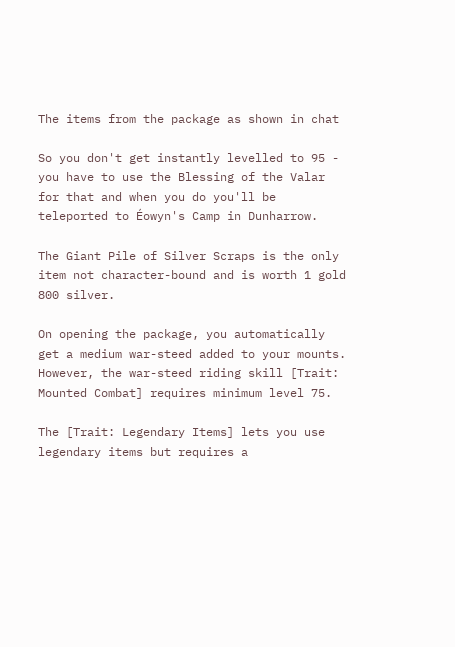The items from the package as shown in chat

So you don't get instantly levelled to 95 - you have to use the Blessing of the Valar for that and when you do you'll be teleported to Éowyn's Camp in Dunharrow.

The Giant Pile of Silver Scraps is the only item not character-bound and is worth 1 gold 800 silver.

On opening the package, you automatically get a medium war-steed added to your mounts. However, the war-steed riding skill [Trait: Mounted Combat] requires minimum level 75.

The [Trait: Legendary Items] lets you use legendary items but requires a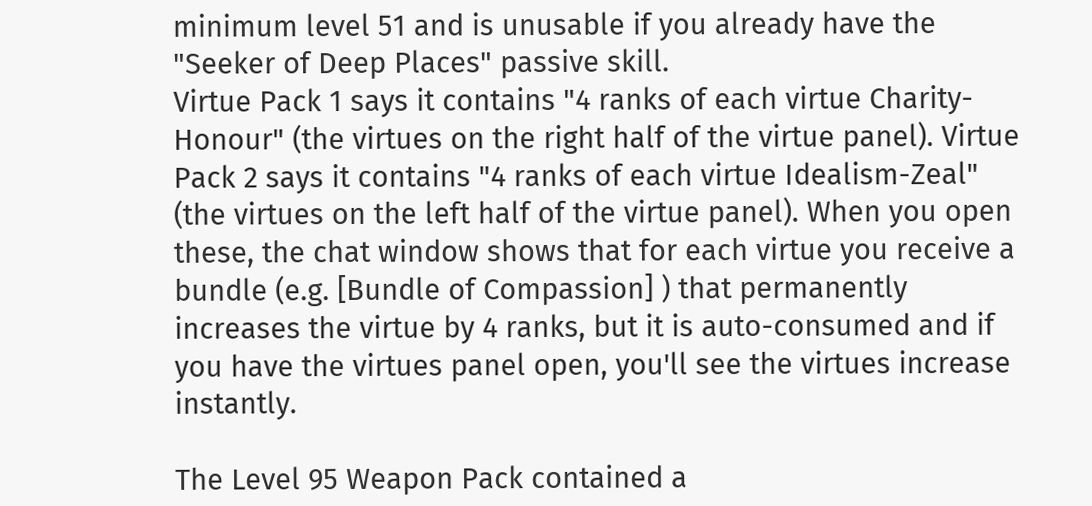minimum level 51 and is unusable if you already have the "Seeker of Deep Places" passive skill.
Virtue Pack 1 says it contains "4 ranks of each virtue Charity-Honour" (the virtues on the right half of the virtue panel). Virtue Pack 2 says it contains "4 ranks of each virtue Idealism-Zeal" (the virtues on the left half of the virtue panel). When you open these, the chat window shows that for each virtue you receive a bundle (e.g. [Bundle of Compassion] ) that permanently increases the virtue by 4 ranks, but it is auto-consumed and if you have the virtues panel open, you'll see the virtues increase instantly.

The Level 95 Weapon Pack contained a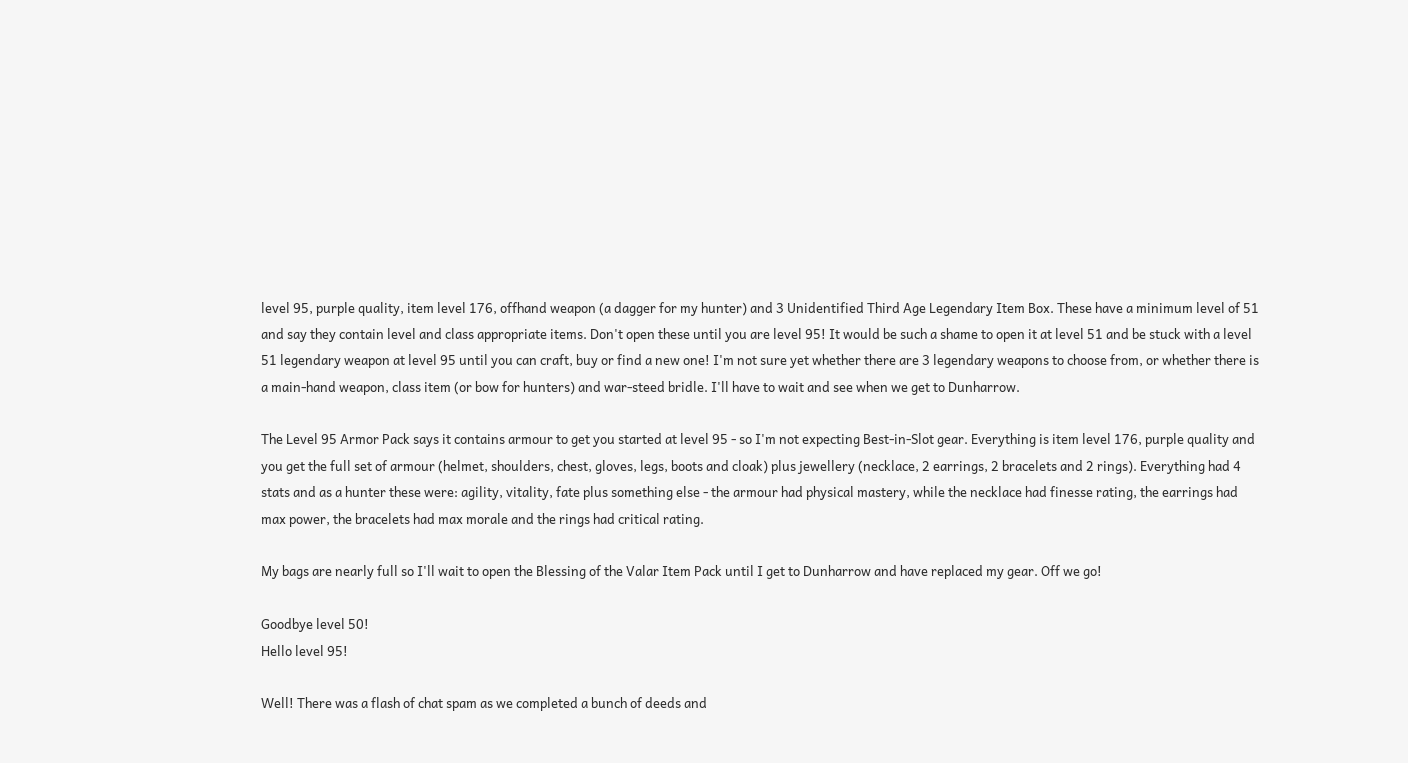level 95, purple quality, item level 176, offhand weapon (a dagger for my hunter) and 3 Unidentified Third Age Legendary Item Box. These have a minimum level of 51 and say they contain level and class appropriate items. Don't open these until you are level 95! It would be such a shame to open it at level 51 and be stuck with a level 51 legendary weapon at level 95 until you can craft, buy or find a new one! I'm not sure yet whether there are 3 legendary weapons to choose from, or whether there is a main-hand weapon, class item (or bow for hunters) and war-steed bridle. I'll have to wait and see when we get to Dunharrow.

The Level 95 Armor Pack says it contains armour to get you started at level 95 - so I'm not expecting Best-in-Slot gear. Everything is item level 176, purple quality and you get the full set of armour (helmet, shoulders, chest, gloves, legs, boots and cloak) plus jewellery (necklace, 2 earrings, 2 bracelets and 2 rings). Everything had 4 stats and as a hunter these were: agility, vitality, fate plus something else - the armour had physical mastery, while the necklace had finesse rating, the earrings had max power, the bracelets had max morale and the rings had critical rating.

My bags are nearly full so I'll wait to open the Blessing of the Valar Item Pack until I get to Dunharrow and have replaced my gear. Off we go!

Goodbye level 50!
Hello level 95!

Well! There was a flash of chat spam as we completed a bunch of deeds and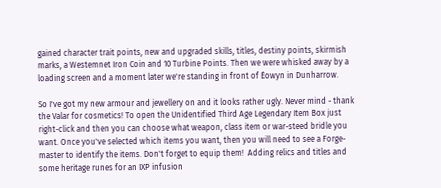gained character trait points, new and upgraded skills, titles, destiny points, skirmish marks, a Westemnet Iron Coin and 10 Turbine Points. Then we were whisked away by a loading screen and a moment later we're standing in front of Éowyn in Dunharrow.

So I've got my new armour and jewellery on and it looks rather ugly. Never mind - thank the Valar for cosmetics! To open the Unidentified Third Age Legendary Item Box just right-click and then you can choose what weapon, class item or war-steed bridle you want. Once you've selected which items you want, then you will need to see a Forge-master to identify the items. Don't forget to equip them!  Adding relics and titles and some heritage runes for an IXP infusion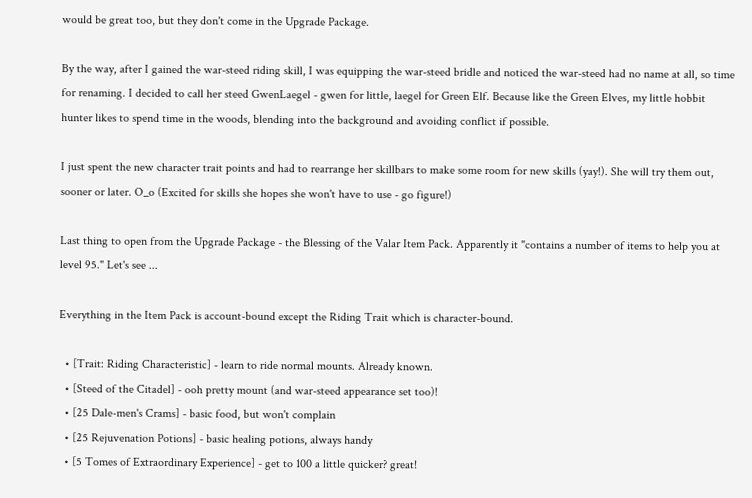would be great too, but they don't come in the Upgrade Package.

By the way, after I gained the war-steed riding skill, I was equipping the war-steed bridle and noticed the war-steed had no name at all, so time for renaming. I decided to call her steed GwenLaegel - gwen for little, laegel for Green Elf. Because like the Green Elves, my little hobbit hunter likes to spend time in the woods, blending into the background and avoiding conflict if possible.

I just spent the new character trait points and had to rearrange her skillbars to make some room for new skills (yay!). She will try them out, sooner or later. O_o (Excited for skills she hopes she won't have to use - go figure!)

Last thing to open from the Upgrade Package - the Blessing of the Valar Item Pack. Apparently it "contains a number of items to help you at level 95." Let's see ...

Everything in the Item Pack is account-bound except the Riding Trait which is character-bound.

  • [Trait: Riding Characteristic] - learn to ride normal mounts. Already known.
  • [Steed of the Citadel] - ooh pretty mount (and war-steed appearance set too)!
  • [25 Dale-men's Crams] - basic food, but won't complain
  • [25 Rejuvenation Potions] - basic healing potions, always handy
  • [5 Tomes of Extraordinary Experience] - get to 100 a little quicker? great!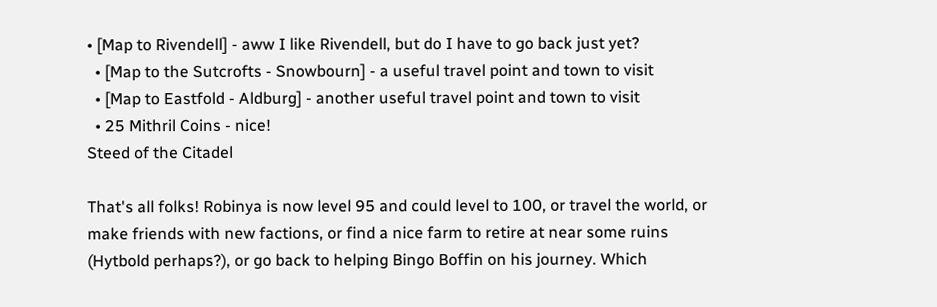• [Map to Rivendell] - aww I like Rivendell, but do I have to go back just yet?
  • [Map to the Sutcrofts - Snowbourn] - a useful travel point and town to visit
  • [Map to Eastfold - Aldburg] - another useful travel point and town to visit
  • 25 Mithril Coins - nice!
Steed of the Citadel

That's all folks! Robinya is now level 95 and could level to 100, or travel the world, or make friends with new factions, or find a nice farm to retire at near some ruins (Hytbold perhaps?), or go back to helping Bingo Boffin on his journey. Which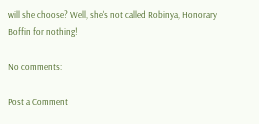will she choose? Well, she's not called Robinya, Honorary Boffin for nothing!

No comments:

Post a Comment